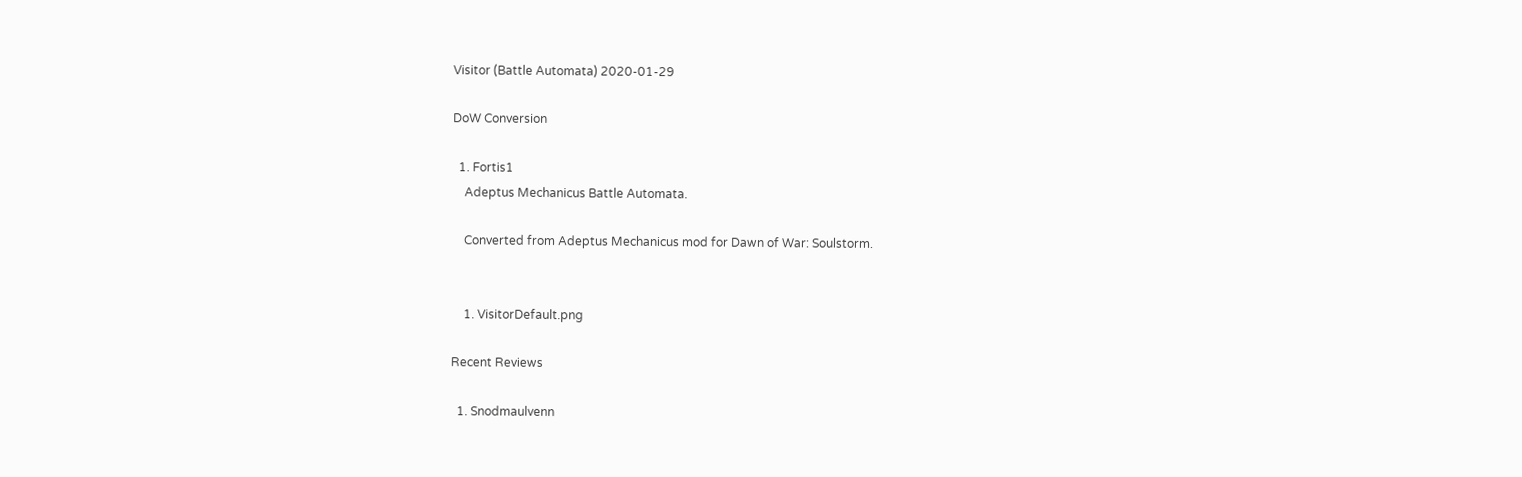Visitor (Battle Automata) 2020-01-29

DoW Conversion

  1. Fortis1
    Adeptus Mechanicus Battle Automata.

    Converted from Adeptus Mechanicus mod for Dawn of War: Soulstorm.


    1. VisitorDefault.png

Recent Reviews

  1. Snodmaulvenn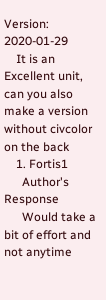Version: 2020-01-29
    It is an Excellent unit, can you also make a version without civcolor on the back
    1. Fortis1
      Author's Response
      Would take a bit of effort and not anytime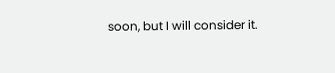soon, but I will consider it.